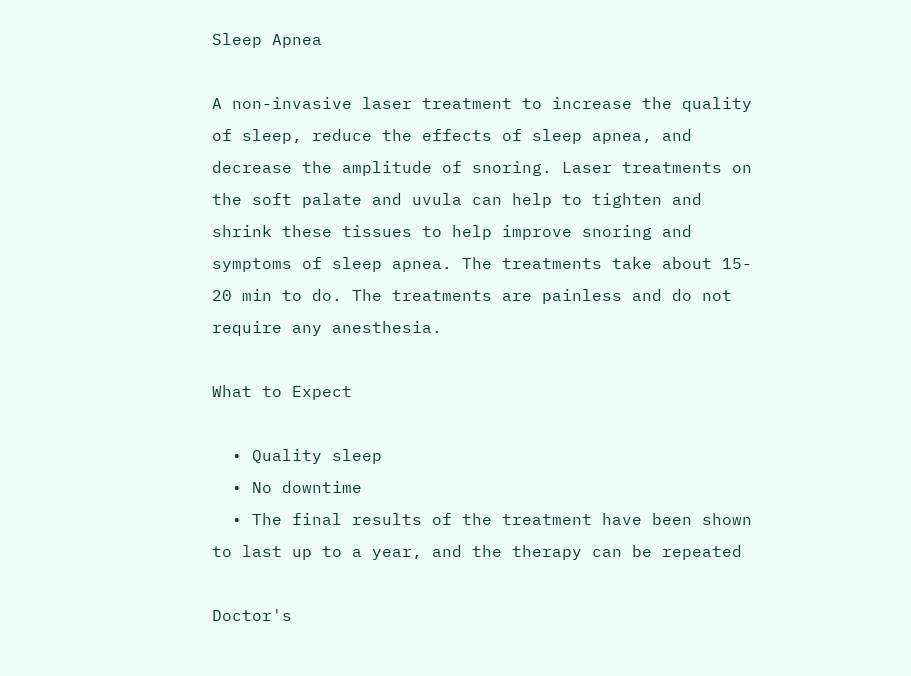Sleep Apnea

A non-invasive laser treatment to increase the quality of sleep, reduce the effects of sleep apnea, and decrease the amplitude of snoring. Laser treatments on the soft palate and uvula can help to tighten and shrink these tissues to help improve snoring and symptoms of sleep apnea. The treatments take about 15- 20 min to do. The treatments are painless and do not require any anesthesia.

What to Expect

  • Quality sleep
  • No downtime
  • The final results of the treatment have been shown to last up to a year, and the therapy can be repeated

Doctor's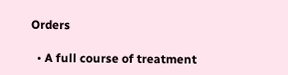Orders

  • A full course of treatment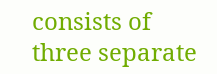consists of three separate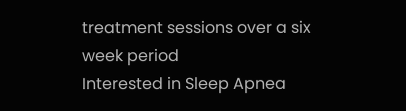treatment sessions over a six week period
Interested in Sleep Apnea